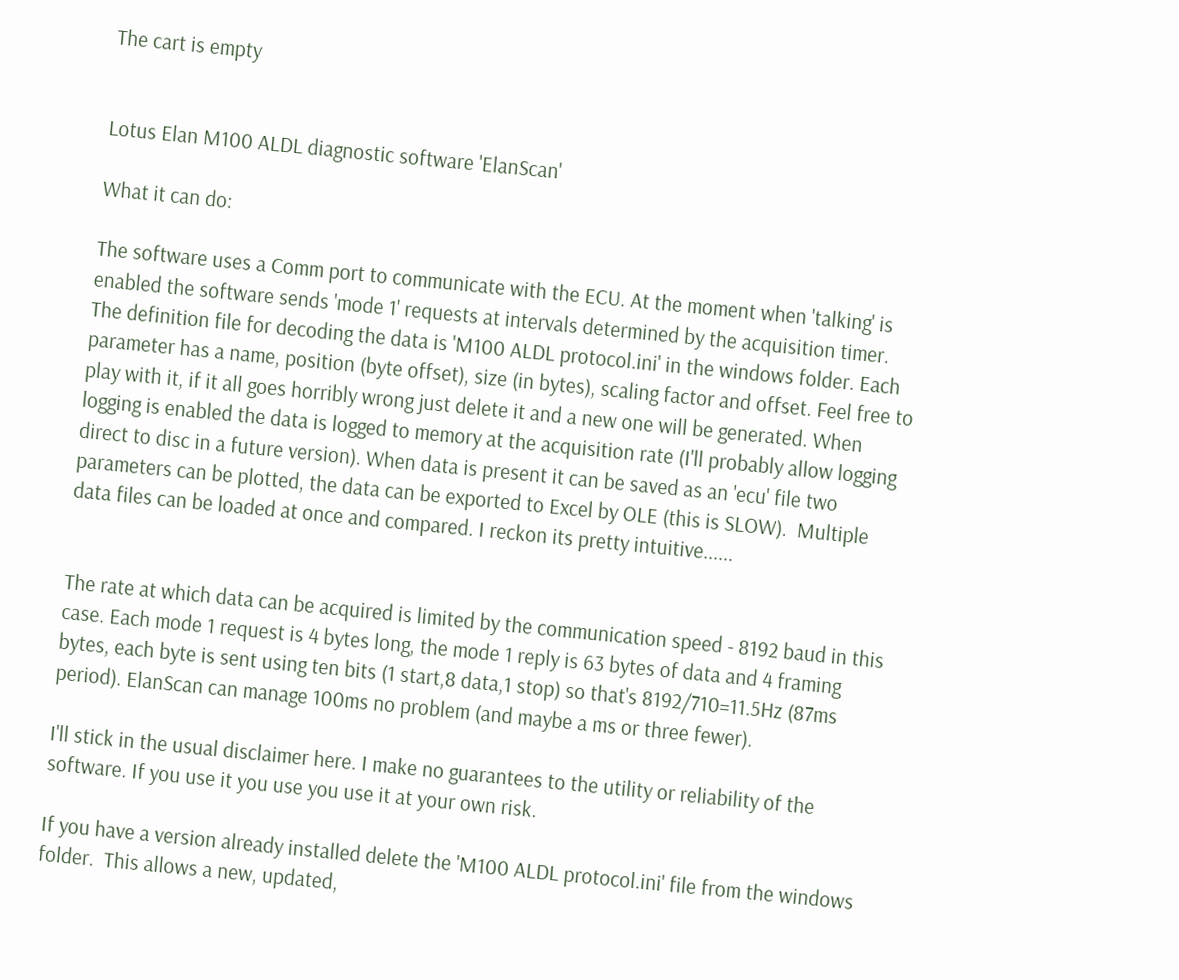The cart is empty


Lotus Elan M100 ALDL diagnostic software 'ElanScan'

What it can do:

The software uses a Comm port to communicate with the ECU. At the moment when 'talking' is enabled the software sends 'mode 1' requests at intervals determined by the acquisition timer. The definition file for decoding the data is 'M100 ALDL protocol.ini' in the windows folder. Each parameter has a name, position (byte offset), size (in bytes), scaling factor and offset. Feel free to play with it, if it all goes horribly wrong just delete it and a new one will be generated. When logging is enabled the data is logged to memory at the acquisition rate (I'll probably allow logging direct to disc in a future version). When data is present it can be saved as an 'ecu' file two parameters can be plotted, the data can be exported to Excel by OLE (this is SLOW).  Multiple data files can be loaded at once and compared. I reckon its pretty intuitive......


The rate at which data can be acquired is limited by the communication speed - 8192 baud in this case. Each mode 1 request is 4 bytes long, the mode 1 reply is 63 bytes of data and 4 framing bytes, each byte is sent using ten bits (1 start,8 data,1 stop) so that's 8192/710=11.5Hz (87ms period). ElanScan can manage 100ms no problem (and maybe a ms or three fewer).

I'll stick in the usual disclaimer here. I make no guarantees to the utility or reliability of the software. If you use it you use you use it at your own risk.

If you have a version already installed delete the 'M100 ALDL protocol.ini' file from the windows folder.  This allows a new, updated,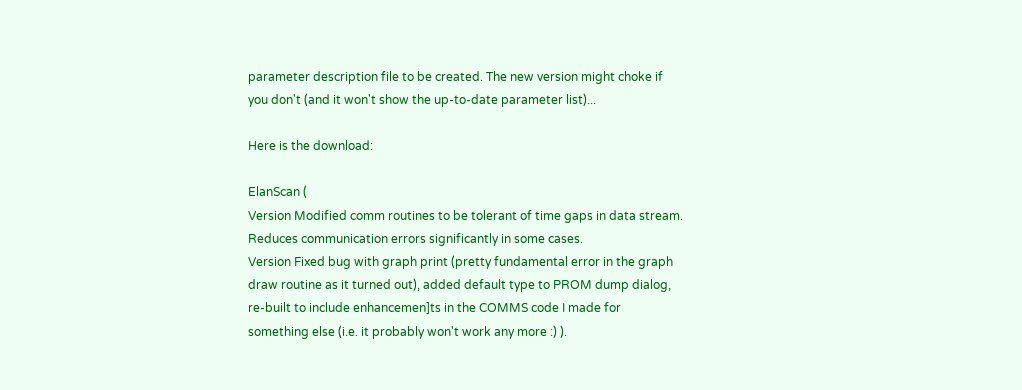parameter description file to be created. The new version might choke if you don't (and it won't show the up-to-date parameter list)...

Here is the download:

ElanScan (
Version Modified comm routines to be tolerant of time gaps in data stream. Reduces communication errors significantly in some cases.
Version Fixed bug with graph print (pretty fundamental error in the graph draw routine as it turned out), added default type to PROM dump dialog, re-built to include enhancemen]ts in the COMMS code I made for something else (i.e. it probably won't work any more :) ).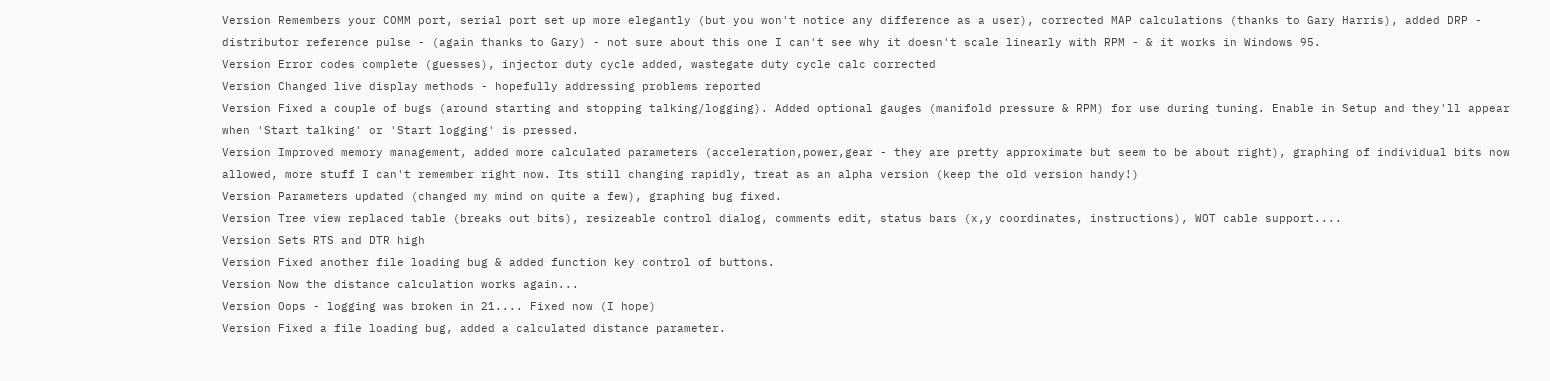Version Remembers your COMM port, serial port set up more elegantly (but you won't notice any difference as a user), corrected MAP calculations (thanks to Gary Harris), added DRP - distributor reference pulse - (again thanks to Gary) - not sure about this one I can't see why it doesn't scale linearly with RPM - & it works in Windows 95.
Version Error codes complete (guesses), injector duty cycle added, wastegate duty cycle calc corrected
Version Changed live display methods - hopefully addressing problems reported
Version Fixed a couple of bugs (around starting and stopping talking/logging). Added optional gauges (manifold pressure & RPM) for use during tuning. Enable in Setup and they'll appear when 'Start talking' or 'Start logging' is pressed.
Version Improved memory management, added more calculated parameters (acceleration,power,gear - they are pretty approximate but seem to be about right), graphing of individual bits now allowed, more stuff I can't remember right now. Its still changing rapidly, treat as an alpha version (keep the old version handy!)
Version Parameters updated (changed my mind on quite a few), graphing bug fixed.
Version Tree view replaced table (breaks out bits), resizeable control dialog, comments edit, status bars (x,y coordinates, instructions), WOT cable support....
Version Sets RTS and DTR high
Version Fixed another file loading bug & added function key control of buttons.
Version Now the distance calculation works again...
Version Oops - logging was broken in 21.... Fixed now (I hope)
Version Fixed a file loading bug, added a calculated distance parameter.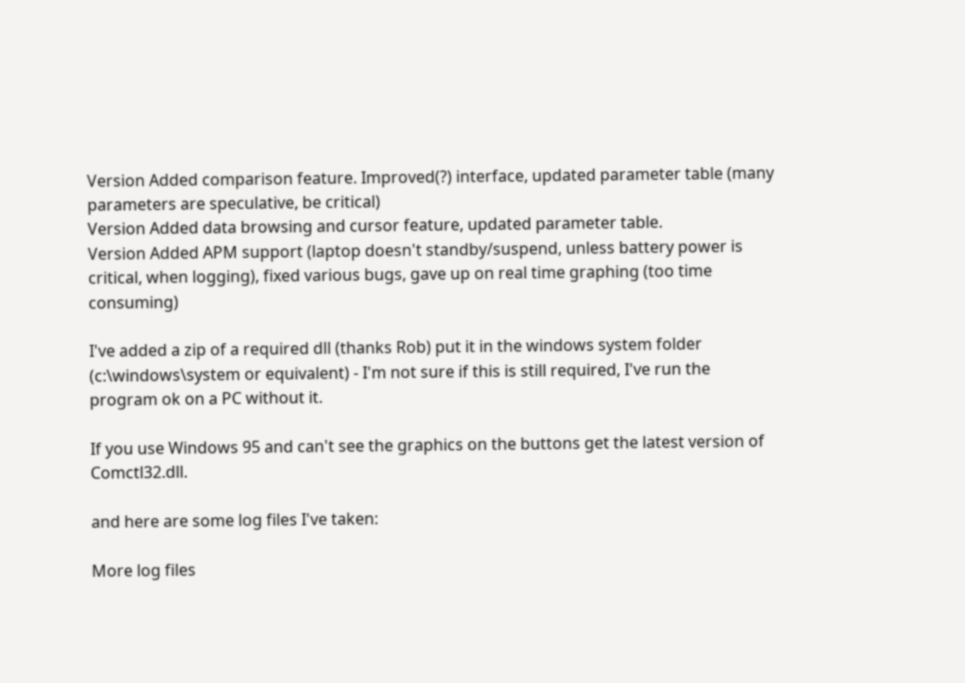Version Added comparison feature. Improved(?) interface, updated parameter table (many parameters are speculative, be critical)
Version Added data browsing and cursor feature, updated parameter table.
Version Added APM support (laptop doesn't standby/suspend, unless battery power is critical, when logging), fixed various bugs, gave up on real time graphing (too time consuming)

I've added a zip of a required dll (thanks Rob) put it in the windows system folder (c:\windows\system or equivalent) - I'm not sure if this is still required, I've run the program ok on a PC without it.

If you use Windows 95 and can't see the graphics on the buttons get the latest version of  Comctl32.dll.

and here are some log files I've taken:

More log files